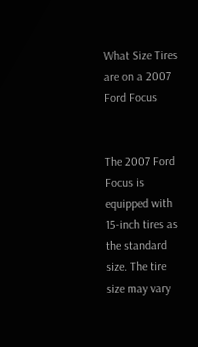What Size Tires are on a 2007 Ford Focus


The 2007 Ford Focus is equipped with 15-inch tires as the standard size. The tire size may vary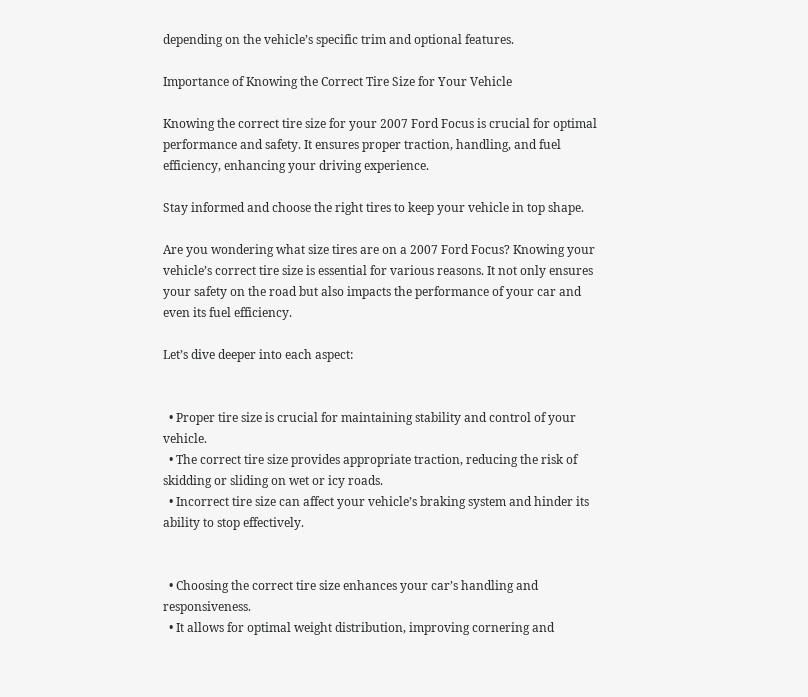depending on the vehicle’s specific trim and optional features.

Importance of Knowing the Correct Tire Size for Your Vehicle

Knowing the correct tire size for your 2007 Ford Focus is crucial for optimal performance and safety. It ensures proper traction, handling, and fuel efficiency, enhancing your driving experience.

Stay informed and choose the right tires to keep your vehicle in top shape.

Are you wondering what size tires are on a 2007 Ford Focus? Knowing your vehicle’s correct tire size is essential for various reasons. It not only ensures your safety on the road but also impacts the performance of your car and even its fuel efficiency.

Let’s dive deeper into each aspect:


  • Proper tire size is crucial for maintaining stability and control of your vehicle.
  • The correct tire size provides appropriate traction, reducing the risk of skidding or sliding on wet or icy roads.
  • Incorrect tire size can affect your vehicle’s braking system and hinder its ability to stop effectively.


  • Choosing the correct tire size enhances your car’s handling and responsiveness.
  • It allows for optimal weight distribution, improving cornering and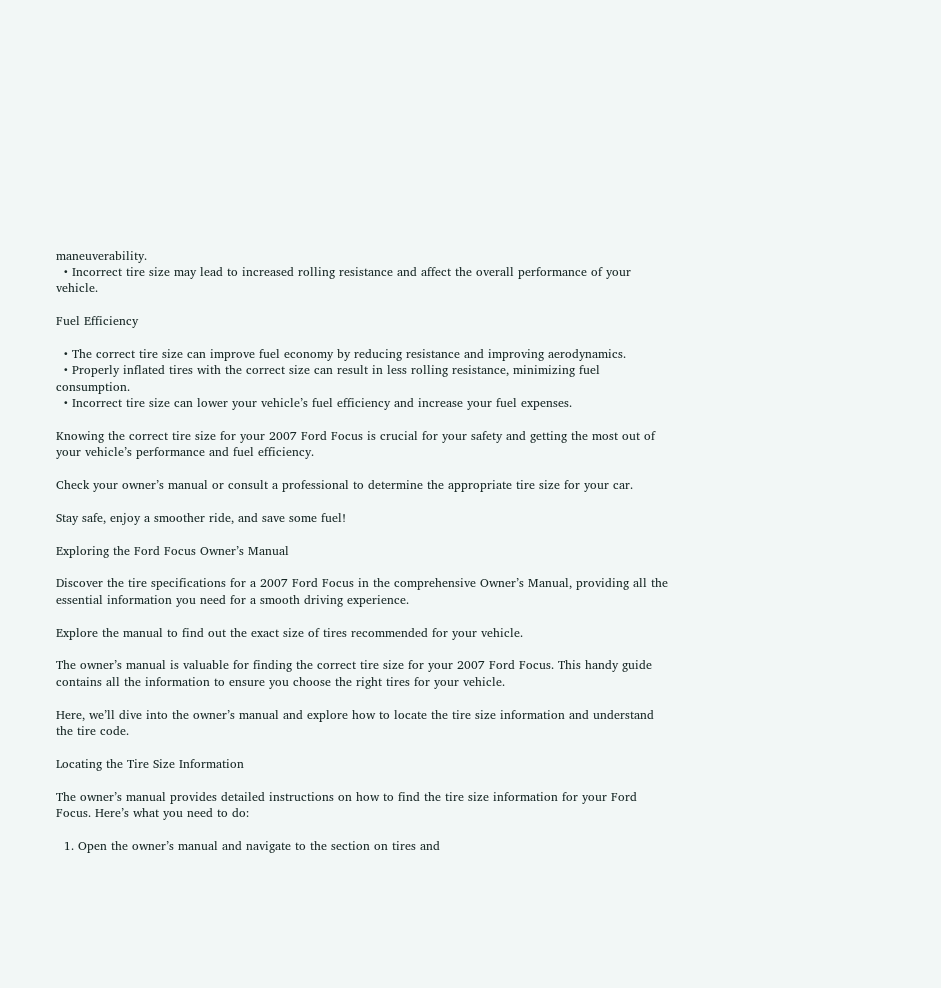maneuverability.
  • Incorrect tire size may lead to increased rolling resistance and affect the overall performance of your vehicle.

Fuel Efficiency

  • The correct tire size can improve fuel economy by reducing resistance and improving aerodynamics.
  • Properly inflated tires with the correct size can result in less rolling resistance, minimizing fuel consumption.
  • Incorrect tire size can lower your vehicle’s fuel efficiency and increase your fuel expenses.

Knowing the correct tire size for your 2007 Ford Focus is crucial for your safety and getting the most out of your vehicle’s performance and fuel efficiency.

Check your owner’s manual or consult a professional to determine the appropriate tire size for your car.

Stay safe, enjoy a smoother ride, and save some fuel!

Exploring the Ford Focus Owner’s Manual

Discover the tire specifications for a 2007 Ford Focus in the comprehensive Owner’s Manual, providing all the essential information you need for a smooth driving experience.

Explore the manual to find out the exact size of tires recommended for your vehicle.

The owner’s manual is valuable for finding the correct tire size for your 2007 Ford Focus. This handy guide contains all the information to ensure you choose the right tires for your vehicle.

Here, we’ll dive into the owner’s manual and explore how to locate the tire size information and understand the tire code.

Locating the Tire Size Information

The owner’s manual provides detailed instructions on how to find the tire size information for your Ford Focus. Here’s what you need to do:

  1. Open the owner’s manual and navigate to the section on tires and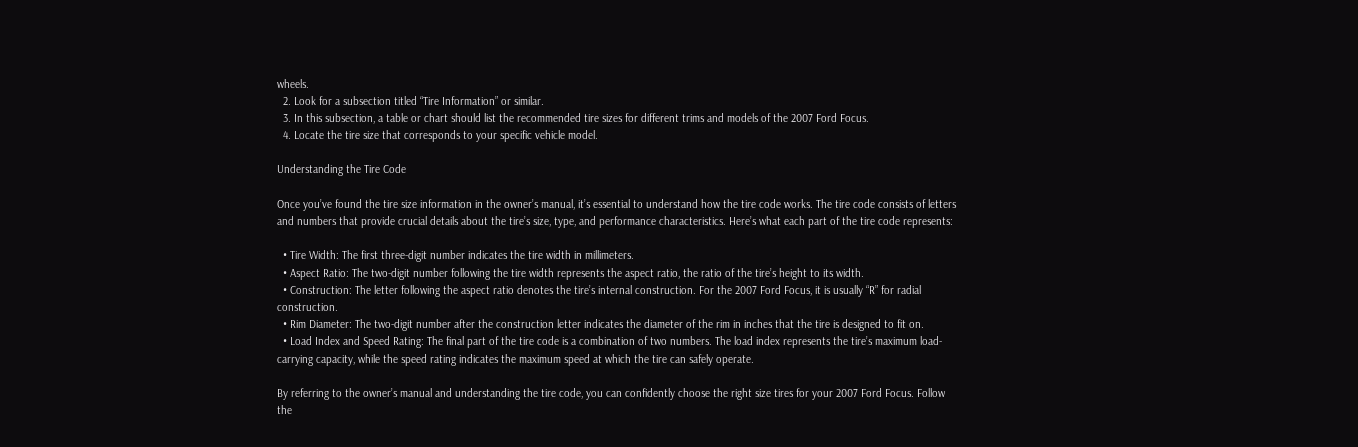wheels.
  2. Look for a subsection titled “Tire Information” or similar.
  3. In this subsection, a table or chart should list the recommended tire sizes for different trims and models of the 2007 Ford Focus.
  4. Locate the tire size that corresponds to your specific vehicle model.

Understanding the Tire Code

Once you’ve found the tire size information in the owner’s manual, it’s essential to understand how the tire code works. The tire code consists of letters and numbers that provide crucial details about the tire’s size, type, and performance characteristics. Here’s what each part of the tire code represents:

  • Tire Width: The first three-digit number indicates the tire width in millimeters.
  • Aspect Ratio: The two-digit number following the tire width represents the aspect ratio, the ratio of the tire’s height to its width.
  • Construction: The letter following the aspect ratio denotes the tire’s internal construction. For the 2007 Ford Focus, it is usually “R” for radial construction.
  • Rim Diameter: The two-digit number after the construction letter indicates the diameter of the rim in inches that the tire is designed to fit on.
  • Load Index and Speed Rating: The final part of the tire code is a combination of two numbers. The load index represents the tire’s maximum load-carrying capacity, while the speed rating indicates the maximum speed at which the tire can safely operate.

By referring to the owner’s manual and understanding the tire code, you can confidently choose the right size tires for your 2007 Ford Focus. Follow the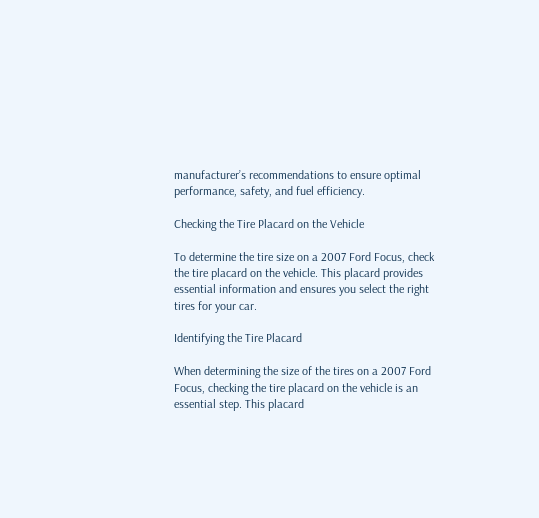manufacturer’s recommendations to ensure optimal performance, safety, and fuel efficiency.

Checking the Tire Placard on the Vehicle

To determine the tire size on a 2007 Ford Focus, check the tire placard on the vehicle. This placard provides essential information and ensures you select the right tires for your car.

Identifying the Tire Placard

When determining the size of the tires on a 2007 Ford Focus, checking the tire placard on the vehicle is an essential step. This placard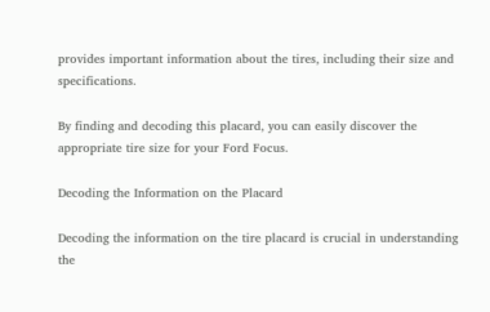provides important information about the tires, including their size and specifications.

By finding and decoding this placard, you can easily discover the appropriate tire size for your Ford Focus.

Decoding the Information on the Placard

Decoding the information on the tire placard is crucial in understanding the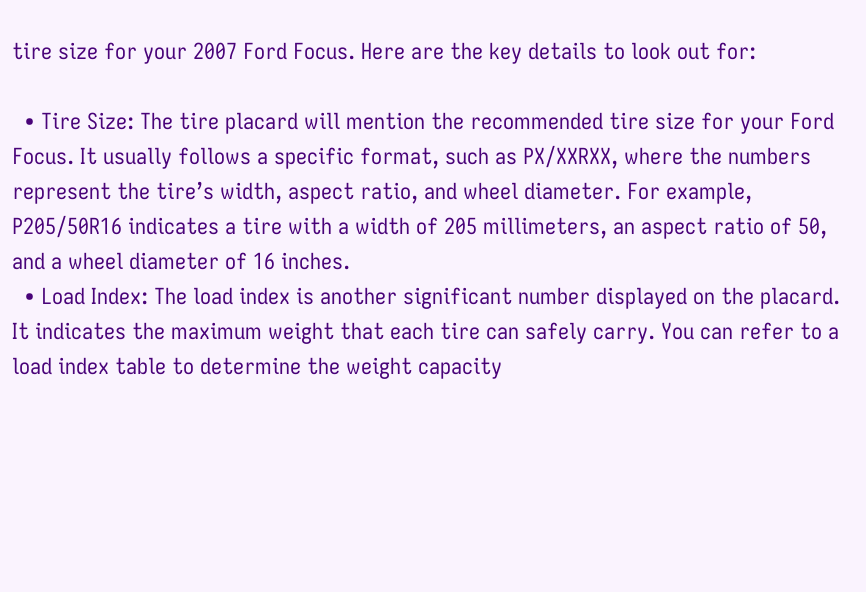tire size for your 2007 Ford Focus. Here are the key details to look out for:

  • Tire Size: The tire placard will mention the recommended tire size for your Ford Focus. It usually follows a specific format, such as PX/XXRXX, where the numbers represent the tire’s width, aspect ratio, and wheel diameter. For example, P205/50R16 indicates a tire with a width of 205 millimeters, an aspect ratio of 50, and a wheel diameter of 16 inches.
  • Load Index: The load index is another significant number displayed on the placard. It indicates the maximum weight that each tire can safely carry. You can refer to a load index table to determine the weight capacity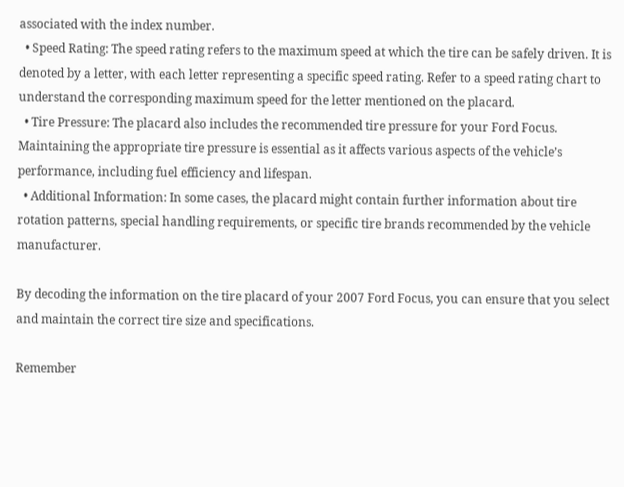associated with the index number.
  • Speed Rating: The speed rating refers to the maximum speed at which the tire can be safely driven. It is denoted by a letter, with each letter representing a specific speed rating. Refer to a speed rating chart to understand the corresponding maximum speed for the letter mentioned on the placard.
  • Tire Pressure: The placard also includes the recommended tire pressure for your Ford Focus. Maintaining the appropriate tire pressure is essential as it affects various aspects of the vehicle’s performance, including fuel efficiency and lifespan.
  • Additional Information: In some cases, the placard might contain further information about tire rotation patterns, special handling requirements, or specific tire brands recommended by the vehicle manufacturer.

By decoding the information on the tire placard of your 2007 Ford Focus, you can ensure that you select and maintain the correct tire size and specifications.

Remember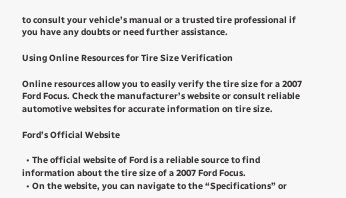to consult your vehicle’s manual or a trusted tire professional if you have any doubts or need further assistance.

Using Online Resources for Tire Size Verification

Online resources allow you to easily verify the tire size for a 2007 Ford Focus. Check the manufacturer’s website or consult reliable automotive websites for accurate information on tire size.

Ford’s Official Website

  • The official website of Ford is a reliable source to find information about the tire size of a 2007 Ford Focus.
  • On the website, you can navigate to the “Specifications” or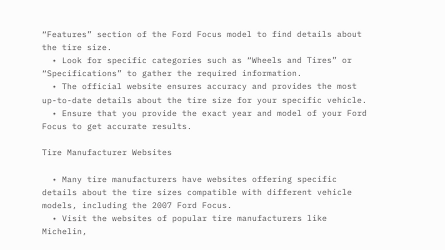“Features” section of the Ford Focus model to find details about the tire size.
  • Look for specific categories such as “Wheels and Tires” or “Specifications” to gather the required information.
  • The official website ensures accuracy and provides the most up-to-date details about the tire size for your specific vehicle.
  • Ensure that you provide the exact year and model of your Ford Focus to get accurate results.

Tire Manufacturer Websites

  • Many tire manufacturers have websites offering specific details about the tire sizes compatible with different vehicle models, including the 2007 Ford Focus.
  • Visit the websites of popular tire manufacturers like Michelin,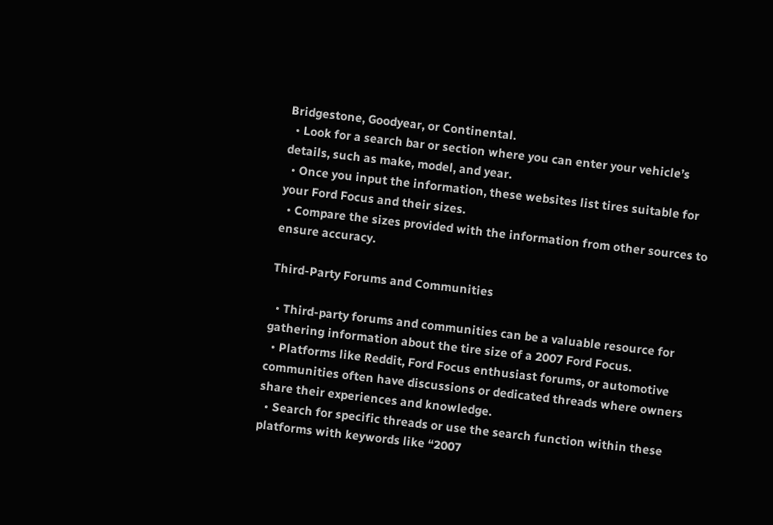Bridgestone, Goodyear, or Continental.
  • Look for a search bar or section where you can enter your vehicle’s details, such as make, model, and year.
  • Once you input the information, these websites list tires suitable for your Ford Focus and their sizes.
  • Compare the sizes provided with the information from other sources to ensure accuracy.

Third-Party Forums and Communities

  • Third-party forums and communities can be a valuable resource for gathering information about the tire size of a 2007 Ford Focus.
  • Platforms like Reddit, Ford Focus enthusiast forums, or automotive communities often have discussions or dedicated threads where owners share their experiences and knowledge.
  • Search for specific threads or use the search function within these platforms with keywords like “2007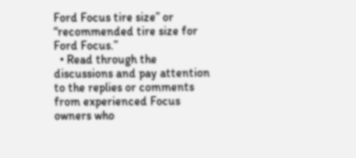Ford Focus tire size” or “recommended tire size for Ford Focus.”
  • Read through the discussions and pay attention to the replies or comments from experienced Focus owners who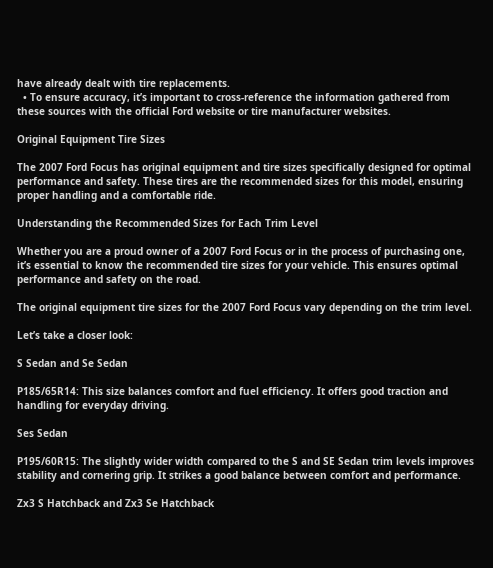have already dealt with tire replacements.
  • To ensure accuracy, it’s important to cross-reference the information gathered from these sources with the official Ford website or tire manufacturer websites.

Original Equipment Tire Sizes

The 2007 Ford Focus has original equipment and tire sizes specifically designed for optimal performance and safety. These tires are the recommended sizes for this model, ensuring proper handling and a comfortable ride.

Understanding the Recommended Sizes for Each Trim Level

Whether you are a proud owner of a 2007 Ford Focus or in the process of purchasing one, it’s essential to know the recommended tire sizes for your vehicle. This ensures optimal performance and safety on the road.

The original equipment tire sizes for the 2007 Ford Focus vary depending on the trim level.

Let’s take a closer look:

S Sedan and Se Sedan

P185/65R14: This size balances comfort and fuel efficiency. It offers good traction and handling for everyday driving.

Ses Sedan

P195/60R15: The slightly wider width compared to the S and SE Sedan trim levels improves stability and cornering grip. It strikes a good balance between comfort and performance.

Zx3 S Hatchback and Zx3 Se Hatchback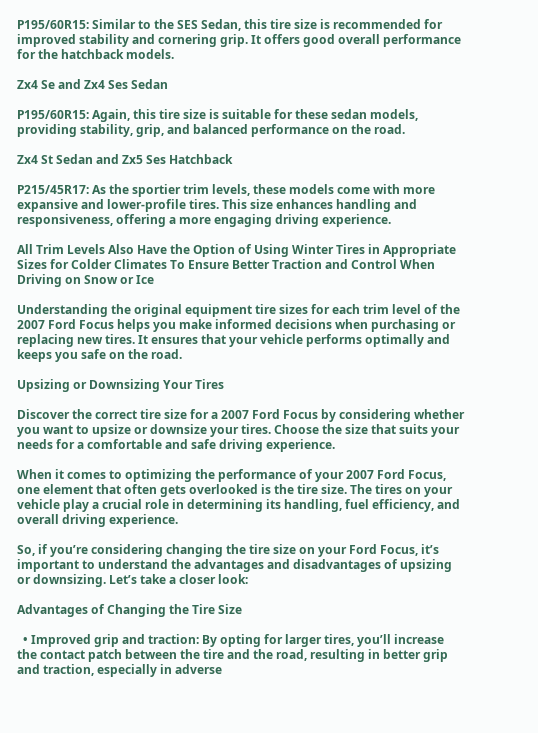P195/60R15: Similar to the SES Sedan, this tire size is recommended for improved stability and cornering grip. It offers good overall performance for the hatchback models.

Zx4 Se and Zx4 Ses Sedan

P195/60R15: Again, this tire size is suitable for these sedan models, providing stability, grip, and balanced performance on the road.

Zx4 St Sedan and Zx5 Ses Hatchback

P215/45R17: As the sportier trim levels, these models come with more expansive and lower-profile tires. This size enhances handling and responsiveness, offering a more engaging driving experience.

All Trim Levels Also Have the Option of Using Winter Tires in Appropriate Sizes for Colder Climates To Ensure Better Traction and Control When Driving on Snow or Ice

Understanding the original equipment tire sizes for each trim level of the 2007 Ford Focus helps you make informed decisions when purchasing or replacing new tires. It ensures that your vehicle performs optimally and keeps you safe on the road.

Upsizing or Downsizing Your Tires

Discover the correct tire size for a 2007 Ford Focus by considering whether you want to upsize or downsize your tires. Choose the size that suits your needs for a comfortable and safe driving experience.

When it comes to optimizing the performance of your 2007 Ford Focus, one element that often gets overlooked is the tire size. The tires on your vehicle play a crucial role in determining its handling, fuel efficiency, and overall driving experience.

So, if you’re considering changing the tire size on your Ford Focus, it’s important to understand the advantages and disadvantages of upsizing or downsizing. Let’s take a closer look:

Advantages of Changing the Tire Size

  • Improved grip and traction: By opting for larger tires, you’ll increase the contact patch between the tire and the road, resulting in better grip and traction, especially in adverse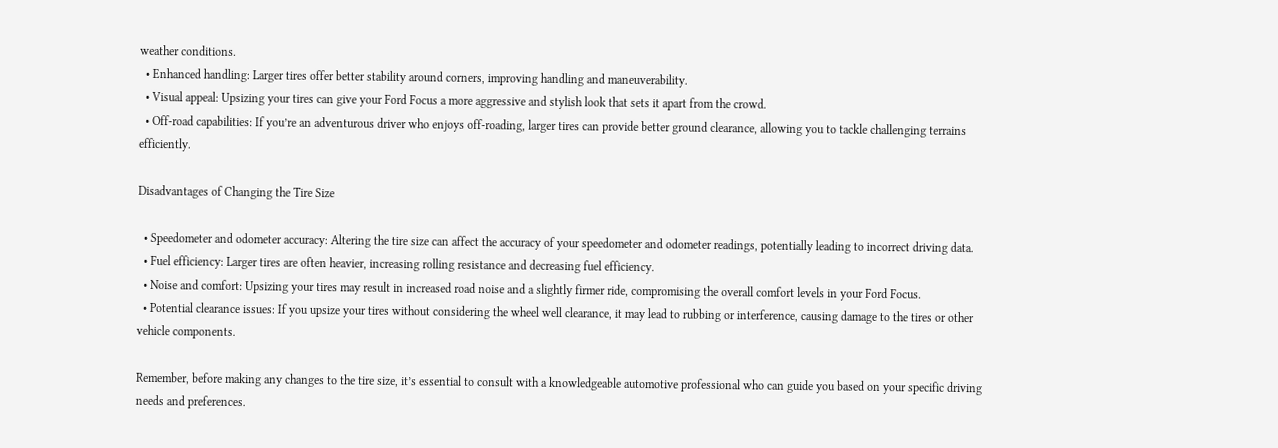weather conditions.
  • Enhanced handling: Larger tires offer better stability around corners, improving handling and maneuverability.
  • Visual appeal: Upsizing your tires can give your Ford Focus a more aggressive and stylish look that sets it apart from the crowd.
  • Off-road capabilities: If you’re an adventurous driver who enjoys off-roading, larger tires can provide better ground clearance, allowing you to tackle challenging terrains efficiently.

Disadvantages of Changing the Tire Size

  • Speedometer and odometer accuracy: Altering the tire size can affect the accuracy of your speedometer and odometer readings, potentially leading to incorrect driving data.
  • Fuel efficiency: Larger tires are often heavier, increasing rolling resistance and decreasing fuel efficiency.
  • Noise and comfort: Upsizing your tires may result in increased road noise and a slightly firmer ride, compromising the overall comfort levels in your Ford Focus.
  • Potential clearance issues: If you upsize your tires without considering the wheel well clearance, it may lead to rubbing or interference, causing damage to the tires or other vehicle components.

Remember, before making any changes to the tire size, it’s essential to consult with a knowledgeable automotive professional who can guide you based on your specific driving needs and preferences.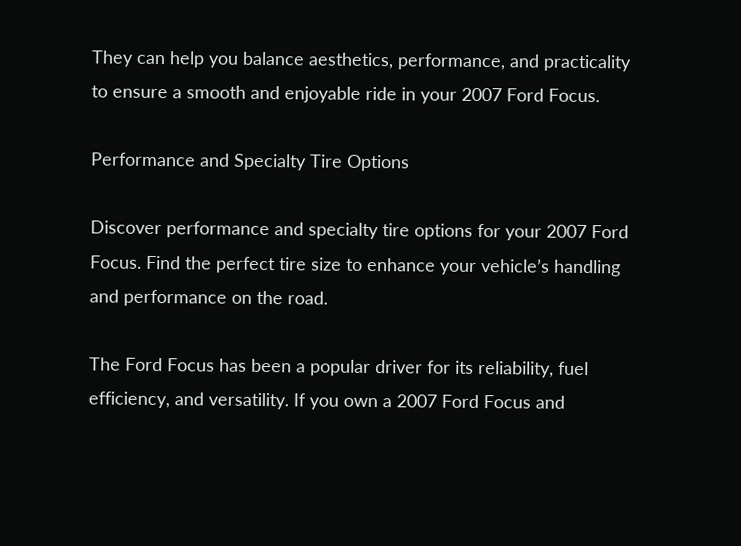They can help you balance aesthetics, performance, and practicality to ensure a smooth and enjoyable ride in your 2007 Ford Focus.

Performance and Specialty Tire Options

Discover performance and specialty tire options for your 2007 Ford Focus. Find the perfect tire size to enhance your vehicle’s handling and performance on the road.

The Ford Focus has been a popular driver for its reliability, fuel efficiency, and versatility. If you own a 2007 Ford Focus and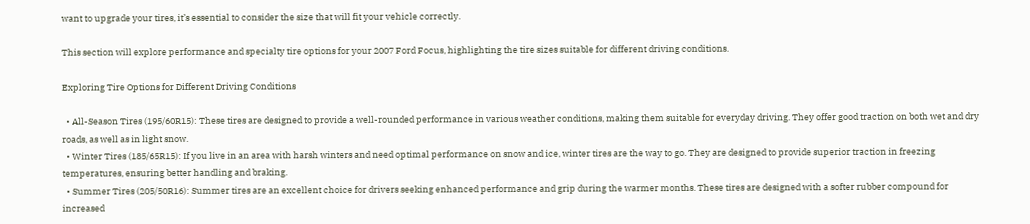want to upgrade your tires, it’s essential to consider the size that will fit your vehicle correctly.

This section will explore performance and specialty tire options for your 2007 Ford Focus, highlighting the tire sizes suitable for different driving conditions.

Exploring Tire Options for Different Driving Conditions

  • All-Season Tires (195/60R15): These tires are designed to provide a well-rounded performance in various weather conditions, making them suitable for everyday driving. They offer good traction on both wet and dry roads, as well as in light snow.
  • Winter Tires (185/65R15): If you live in an area with harsh winters and need optimal performance on snow and ice, winter tires are the way to go. They are designed to provide superior traction in freezing temperatures, ensuring better handling and braking.
  • Summer Tires (205/50R16): Summer tires are an excellent choice for drivers seeking enhanced performance and grip during the warmer months. These tires are designed with a softer rubber compound for increased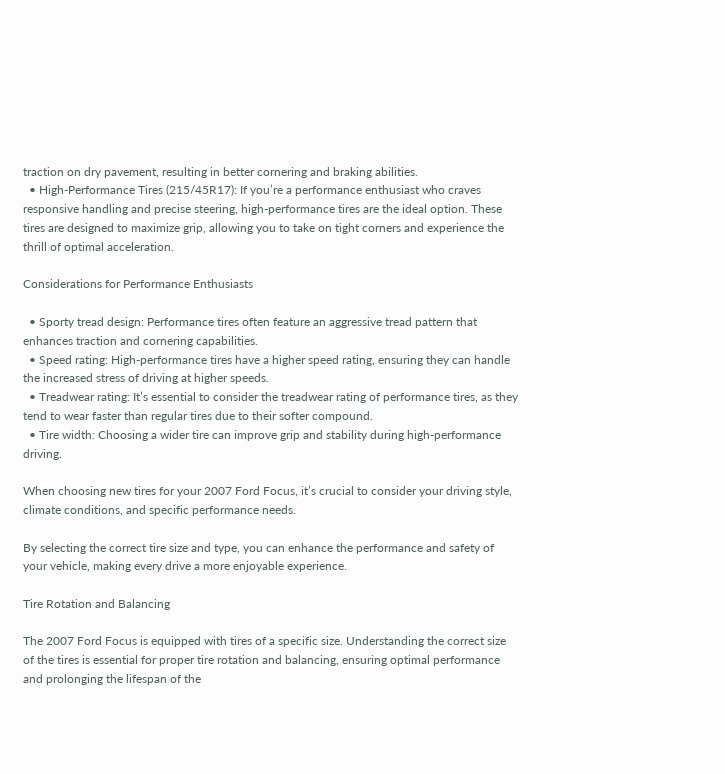traction on dry pavement, resulting in better cornering and braking abilities.
  • High-Performance Tires (215/45R17): If you’re a performance enthusiast who craves responsive handling and precise steering, high-performance tires are the ideal option. These tires are designed to maximize grip, allowing you to take on tight corners and experience the thrill of optimal acceleration.

Considerations for Performance Enthusiasts

  • Sporty tread design: Performance tires often feature an aggressive tread pattern that enhances traction and cornering capabilities.
  • Speed rating: High-performance tires have a higher speed rating, ensuring they can handle the increased stress of driving at higher speeds.
  • Treadwear rating: It’s essential to consider the treadwear rating of performance tires, as they tend to wear faster than regular tires due to their softer compound.
  • Tire width: Choosing a wider tire can improve grip and stability during high-performance driving.

When choosing new tires for your 2007 Ford Focus, it’s crucial to consider your driving style, climate conditions, and specific performance needs.

By selecting the correct tire size and type, you can enhance the performance and safety of your vehicle, making every drive a more enjoyable experience.

Tire Rotation and Balancing

The 2007 Ford Focus is equipped with tires of a specific size. Understanding the correct size of the tires is essential for proper tire rotation and balancing, ensuring optimal performance and prolonging the lifespan of the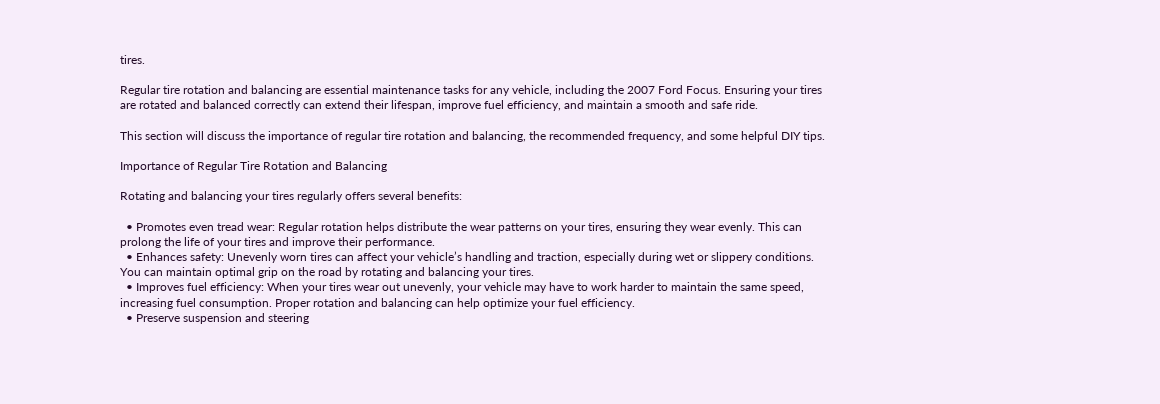tires.

Regular tire rotation and balancing are essential maintenance tasks for any vehicle, including the 2007 Ford Focus. Ensuring your tires are rotated and balanced correctly can extend their lifespan, improve fuel efficiency, and maintain a smooth and safe ride.

This section will discuss the importance of regular tire rotation and balancing, the recommended frequency, and some helpful DIY tips.

Importance of Regular Tire Rotation and Balancing

Rotating and balancing your tires regularly offers several benefits:

  • Promotes even tread wear: Regular rotation helps distribute the wear patterns on your tires, ensuring they wear evenly. This can prolong the life of your tires and improve their performance.
  • Enhances safety: Unevenly worn tires can affect your vehicle’s handling and traction, especially during wet or slippery conditions. You can maintain optimal grip on the road by rotating and balancing your tires.
  • Improves fuel efficiency: When your tires wear out unevenly, your vehicle may have to work harder to maintain the same speed, increasing fuel consumption. Proper rotation and balancing can help optimize your fuel efficiency.
  • Preserve suspension and steering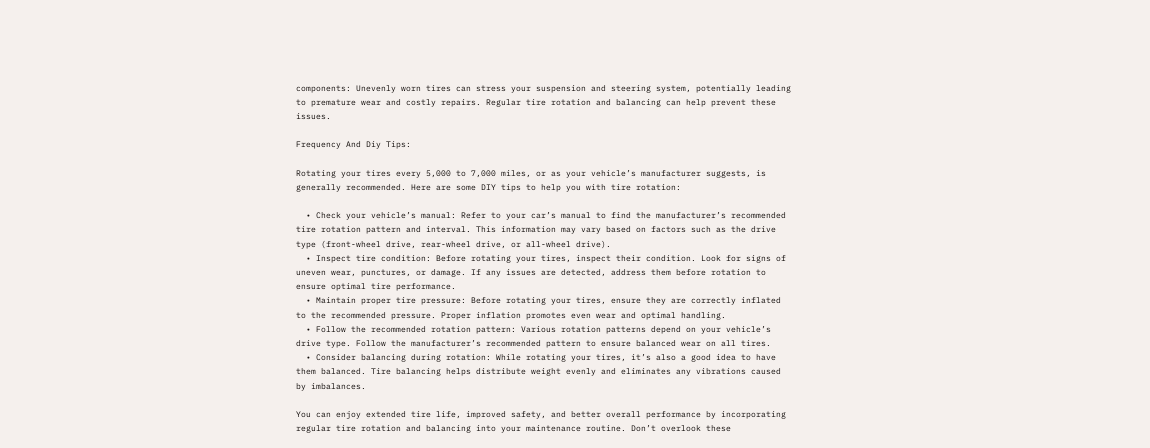components: Unevenly worn tires can stress your suspension and steering system, potentially leading to premature wear and costly repairs. Regular tire rotation and balancing can help prevent these issues.

Frequency And Diy Tips:

Rotating your tires every 5,000 to 7,000 miles, or as your vehicle’s manufacturer suggests, is generally recommended. Here are some DIY tips to help you with tire rotation:

  • Check your vehicle’s manual: Refer to your car’s manual to find the manufacturer’s recommended tire rotation pattern and interval. This information may vary based on factors such as the drive type (front-wheel drive, rear-wheel drive, or all-wheel drive).
  • Inspect tire condition: Before rotating your tires, inspect their condition. Look for signs of uneven wear, punctures, or damage. If any issues are detected, address them before rotation to ensure optimal tire performance.
  • Maintain proper tire pressure: Before rotating your tires, ensure they are correctly inflated to the recommended pressure. Proper inflation promotes even wear and optimal handling.
  • Follow the recommended rotation pattern: Various rotation patterns depend on your vehicle’s drive type. Follow the manufacturer’s recommended pattern to ensure balanced wear on all tires.
  • Consider balancing during rotation: While rotating your tires, it’s also a good idea to have them balanced. Tire balancing helps distribute weight evenly and eliminates any vibrations caused by imbalances.

You can enjoy extended tire life, improved safety, and better overall performance by incorporating regular tire rotation and balancing into your maintenance routine. Don’t overlook these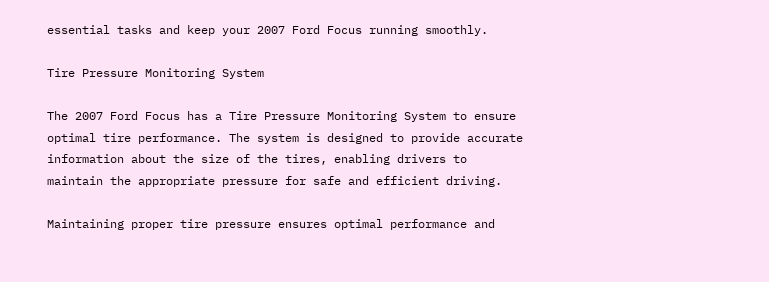essential tasks and keep your 2007 Ford Focus running smoothly.

Tire Pressure Monitoring System

The 2007 Ford Focus has a Tire Pressure Monitoring System to ensure optimal tire performance. The system is designed to provide accurate information about the size of the tires, enabling drivers to maintain the appropriate pressure for safe and efficient driving.

Maintaining proper tire pressure ensures optimal performance and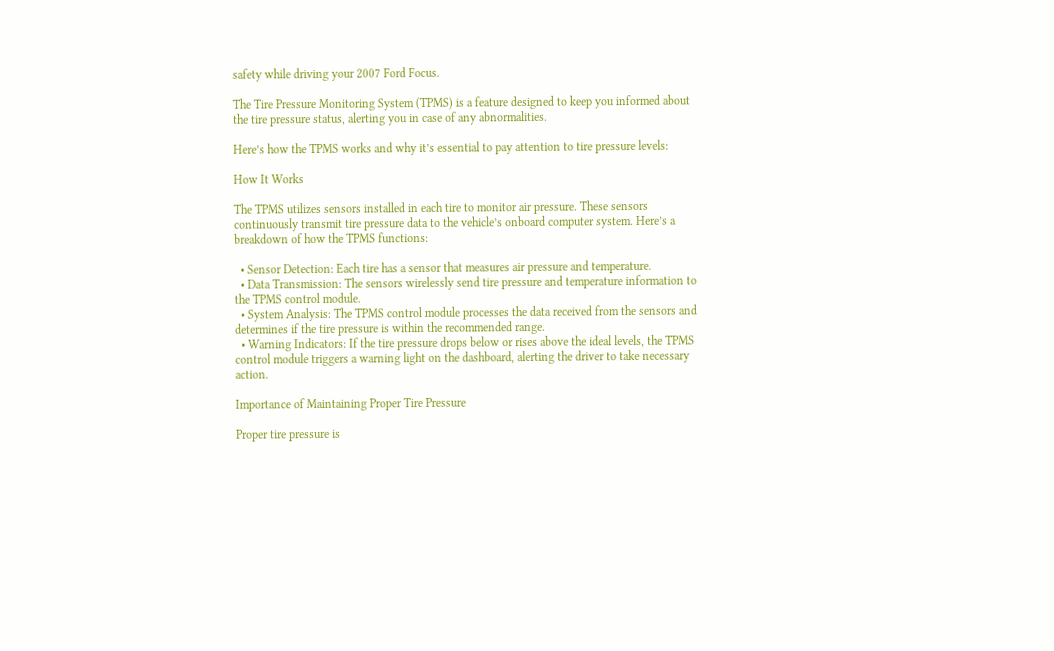safety while driving your 2007 Ford Focus.

The Tire Pressure Monitoring System (TPMS) is a feature designed to keep you informed about the tire pressure status, alerting you in case of any abnormalities.

Here’s how the TPMS works and why it’s essential to pay attention to tire pressure levels:

How It Works

The TPMS utilizes sensors installed in each tire to monitor air pressure. These sensors continuously transmit tire pressure data to the vehicle’s onboard computer system. Here’s a breakdown of how the TPMS functions:

  • Sensor Detection: Each tire has a sensor that measures air pressure and temperature.
  • Data Transmission: The sensors wirelessly send tire pressure and temperature information to the TPMS control module.
  • System Analysis: The TPMS control module processes the data received from the sensors and determines if the tire pressure is within the recommended range.
  • Warning Indicators: If the tire pressure drops below or rises above the ideal levels, the TPMS control module triggers a warning light on the dashboard, alerting the driver to take necessary action.

Importance of Maintaining Proper Tire Pressure

Proper tire pressure is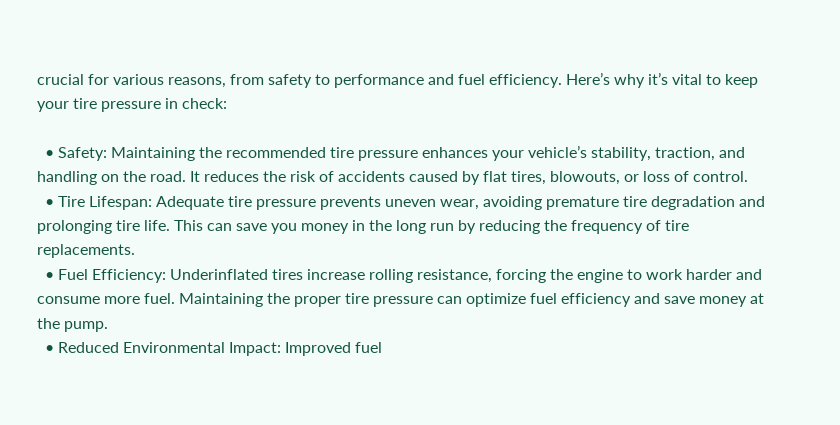crucial for various reasons, from safety to performance and fuel efficiency. Here’s why it’s vital to keep your tire pressure in check:

  • Safety: Maintaining the recommended tire pressure enhances your vehicle’s stability, traction, and handling on the road. It reduces the risk of accidents caused by flat tires, blowouts, or loss of control.
  • Tire Lifespan: Adequate tire pressure prevents uneven wear, avoiding premature tire degradation and prolonging tire life. This can save you money in the long run by reducing the frequency of tire replacements.
  • Fuel Efficiency: Underinflated tires increase rolling resistance, forcing the engine to work harder and consume more fuel. Maintaining the proper tire pressure can optimize fuel efficiency and save money at the pump.
  • Reduced Environmental Impact: Improved fuel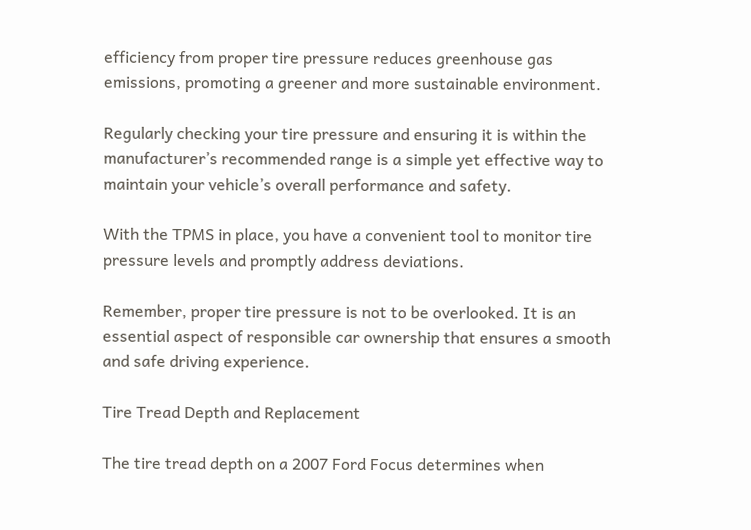efficiency from proper tire pressure reduces greenhouse gas emissions, promoting a greener and more sustainable environment.

Regularly checking your tire pressure and ensuring it is within the manufacturer’s recommended range is a simple yet effective way to maintain your vehicle’s overall performance and safety.

With the TPMS in place, you have a convenient tool to monitor tire pressure levels and promptly address deviations.

Remember, proper tire pressure is not to be overlooked. It is an essential aspect of responsible car ownership that ensures a smooth and safe driving experience.

Tire Tread Depth and Replacement

The tire tread depth on a 2007 Ford Focus determines when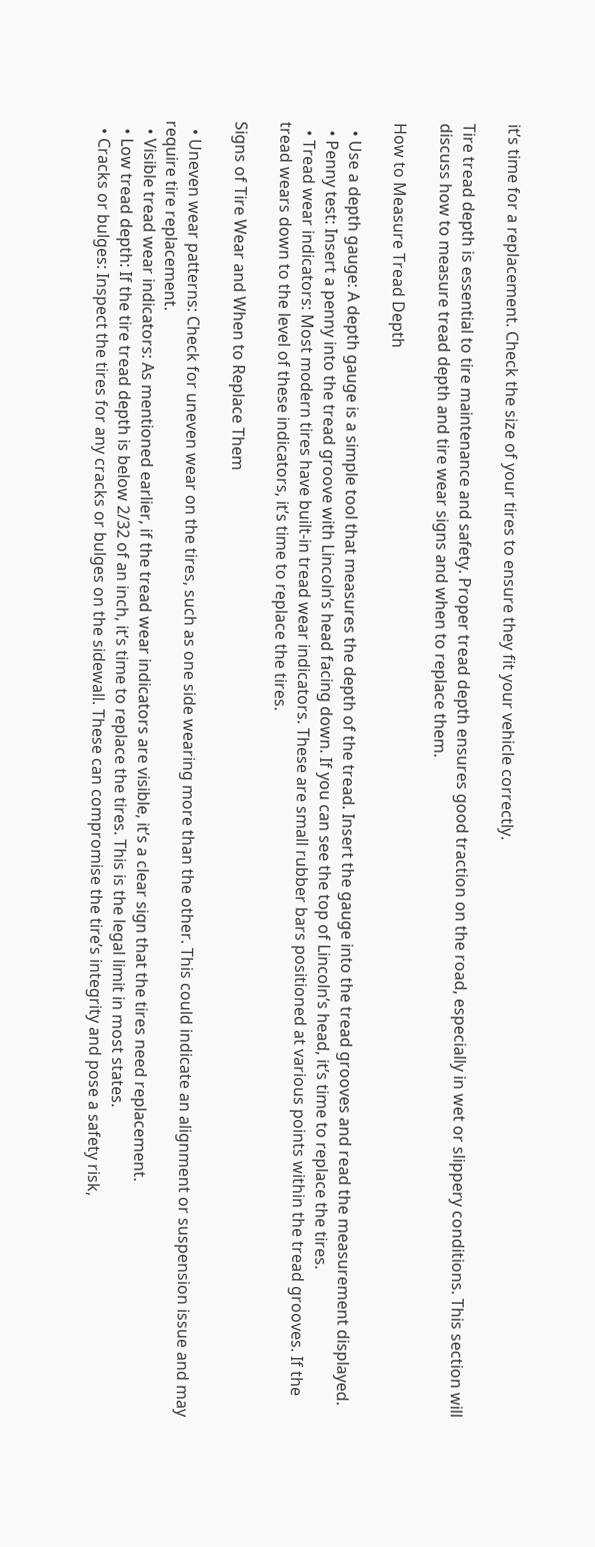it’s time for a replacement. Check the size of your tires to ensure they fit your vehicle correctly.

Tire tread depth is essential to tire maintenance and safety. Proper tread depth ensures good traction on the road, especially in wet or slippery conditions. This section will discuss how to measure tread depth and tire wear signs and when to replace them.

How to Measure Tread Depth

  • Use a depth gauge: A depth gauge is a simple tool that measures the depth of the tread. Insert the gauge into the tread grooves and read the measurement displayed.
  • Penny test: Insert a penny into the tread groove with Lincoln’s head facing down. If you can see the top of Lincoln’s head, it’s time to replace the tires.
  • Tread wear indicators: Most modern tires have built-in tread wear indicators. These are small rubber bars positioned at various points within the tread grooves. If the tread wears down to the level of these indicators, it’s time to replace the tires.

Signs of Tire Wear and When to Replace Them

  • Uneven wear patterns: Check for uneven wear on the tires, such as one side wearing more than the other. This could indicate an alignment or suspension issue and may require tire replacement.
  • Visible tread wear indicators: As mentioned earlier, if the tread wear indicators are visible, it’s a clear sign that the tires need replacement.
  • Low tread depth: If the tire tread depth is below 2/32 of an inch, it’s time to replace the tires. This is the legal limit in most states.
  • Cracks or bulges: Inspect the tires for any cracks or bulges on the sidewall. These can compromise the tire’s integrity and pose a safety risk,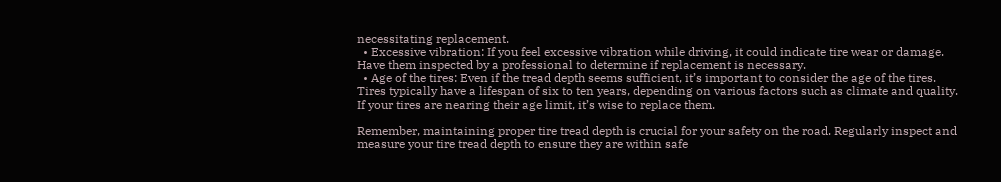necessitating replacement.
  • Excessive vibration: If you feel excessive vibration while driving, it could indicate tire wear or damage. Have them inspected by a professional to determine if replacement is necessary.
  • Age of the tires: Even if the tread depth seems sufficient, it’s important to consider the age of the tires. Tires typically have a lifespan of six to ten years, depending on various factors such as climate and quality. If your tires are nearing their age limit, it’s wise to replace them.

Remember, maintaining proper tire tread depth is crucial for your safety on the road. Regularly inspect and measure your tire tread depth to ensure they are within safe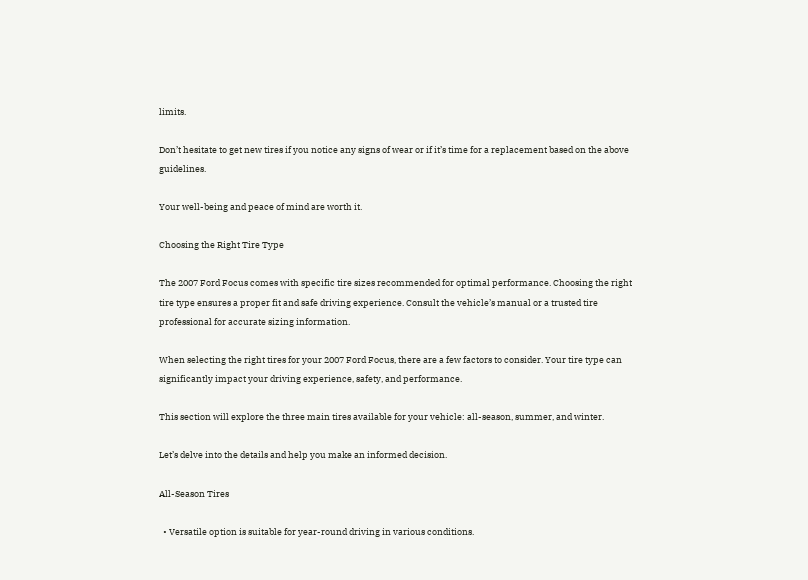limits.

Don’t hesitate to get new tires if you notice any signs of wear or if it’s time for a replacement based on the above guidelines.

Your well-being and peace of mind are worth it.

Choosing the Right Tire Type

The 2007 Ford Focus comes with specific tire sizes recommended for optimal performance. Choosing the right tire type ensures a proper fit and safe driving experience. Consult the vehicle’s manual or a trusted tire professional for accurate sizing information.

When selecting the right tires for your 2007 Ford Focus, there are a few factors to consider. Your tire type can significantly impact your driving experience, safety, and performance.

This section will explore the three main tires available for your vehicle: all-season, summer, and winter.

Let’s delve into the details and help you make an informed decision.

All-Season Tires

  • Versatile option is suitable for year-round driving in various conditions.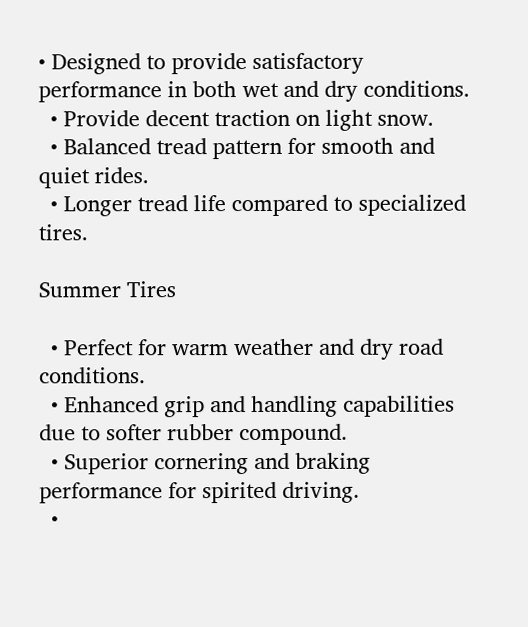• Designed to provide satisfactory performance in both wet and dry conditions.
  • Provide decent traction on light snow.
  • Balanced tread pattern for smooth and quiet rides.
  • Longer tread life compared to specialized tires.

Summer Tires

  • Perfect for warm weather and dry road conditions.
  • Enhanced grip and handling capabilities due to softer rubber compound.
  • Superior cornering and braking performance for spirited driving.
  •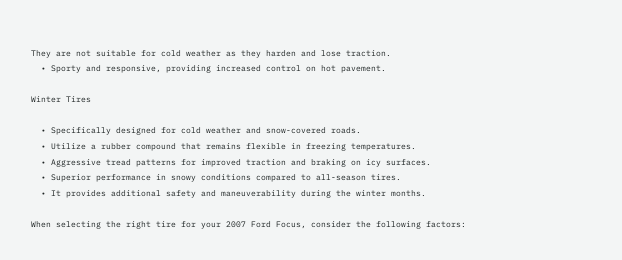They are not suitable for cold weather as they harden and lose traction.
  • Sporty and responsive, providing increased control on hot pavement.

Winter Tires

  • Specifically designed for cold weather and snow-covered roads.
  • Utilize a rubber compound that remains flexible in freezing temperatures.
  • Aggressive tread patterns for improved traction and braking on icy surfaces.
  • Superior performance in snowy conditions compared to all-season tires.
  • It provides additional safety and maneuverability during the winter months.

When selecting the right tire for your 2007 Ford Focus, consider the following factors: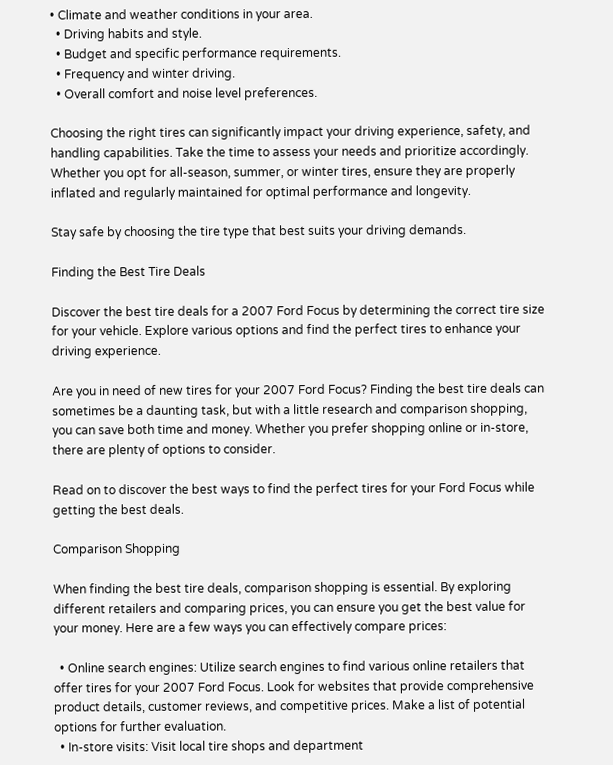• Climate and weather conditions in your area.
  • Driving habits and style.
  • Budget and specific performance requirements.
  • Frequency and winter driving.
  • Overall comfort and noise level preferences.

Choosing the right tires can significantly impact your driving experience, safety, and handling capabilities. Take the time to assess your needs and prioritize accordingly. Whether you opt for all-season, summer, or winter tires, ensure they are properly inflated and regularly maintained for optimal performance and longevity.

Stay safe by choosing the tire type that best suits your driving demands.

Finding the Best Tire Deals

Discover the best tire deals for a 2007 Ford Focus by determining the correct tire size for your vehicle. Explore various options and find the perfect tires to enhance your driving experience.

Are you in need of new tires for your 2007 Ford Focus? Finding the best tire deals can sometimes be a daunting task, but with a little research and comparison shopping, you can save both time and money. Whether you prefer shopping online or in-store, there are plenty of options to consider.

Read on to discover the best ways to find the perfect tires for your Ford Focus while getting the best deals.

Comparison Shopping

When finding the best tire deals, comparison shopping is essential. By exploring different retailers and comparing prices, you can ensure you get the best value for your money. Here are a few ways you can effectively compare prices:

  • Online search engines: Utilize search engines to find various online retailers that offer tires for your 2007 Ford Focus. Look for websites that provide comprehensive product details, customer reviews, and competitive prices. Make a list of potential options for further evaluation.
  • In-store visits: Visit local tire shops and department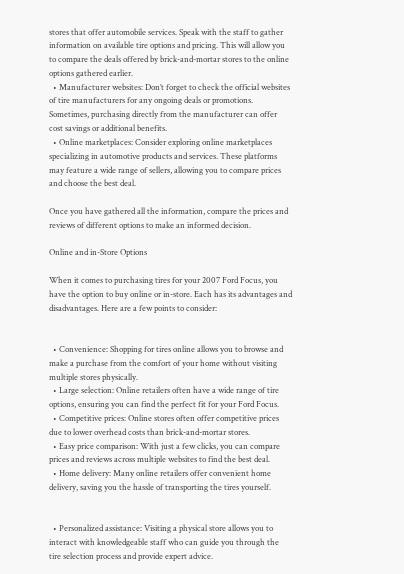stores that offer automobile services. Speak with the staff to gather information on available tire options and pricing. This will allow you to compare the deals offered by brick-and-mortar stores to the online options gathered earlier.
  • Manufacturer websites: Don’t forget to check the official websites of tire manufacturers for any ongoing deals or promotions. Sometimes, purchasing directly from the manufacturer can offer cost savings or additional benefits.
  • Online marketplaces: Consider exploring online marketplaces specializing in automotive products and services. These platforms may feature a wide range of sellers, allowing you to compare prices and choose the best deal.

Once you have gathered all the information, compare the prices and reviews of different options to make an informed decision.

Online and in-Store Options

When it comes to purchasing tires for your 2007 Ford Focus, you have the option to buy online or in-store. Each has its advantages and disadvantages. Here are a few points to consider:


  • Convenience: Shopping for tires online allows you to browse and make a purchase from the comfort of your home without visiting multiple stores physically.
  • Large selection: Online retailers often have a wide range of tire options, ensuring you can find the perfect fit for your Ford Focus.
  • Competitive prices: Online stores often offer competitive prices due to lower overhead costs than brick-and-mortar stores.
  • Easy price comparison: With just a few clicks, you can compare prices and reviews across multiple websites to find the best deal.
  • Home delivery: Many online retailers offer convenient home delivery, saving you the hassle of transporting the tires yourself.


  • Personalized assistance: Visiting a physical store allows you to interact with knowledgeable staff who can guide you through the tire selection process and provide expert advice.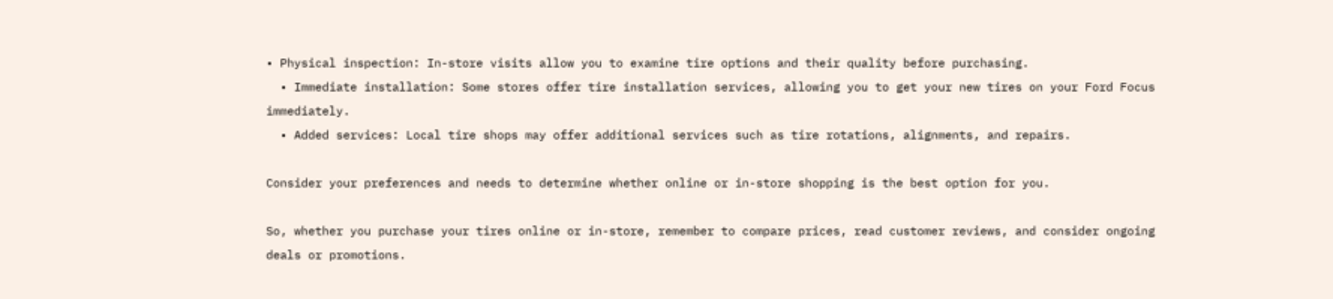• Physical inspection: In-store visits allow you to examine tire options and their quality before purchasing.
  • Immediate installation: Some stores offer tire installation services, allowing you to get your new tires on your Ford Focus immediately.
  • Added services: Local tire shops may offer additional services such as tire rotations, alignments, and repairs.

Consider your preferences and needs to determine whether online or in-store shopping is the best option for you.

So, whether you purchase your tires online or in-store, remember to compare prices, read customer reviews, and consider ongoing deals or promotions.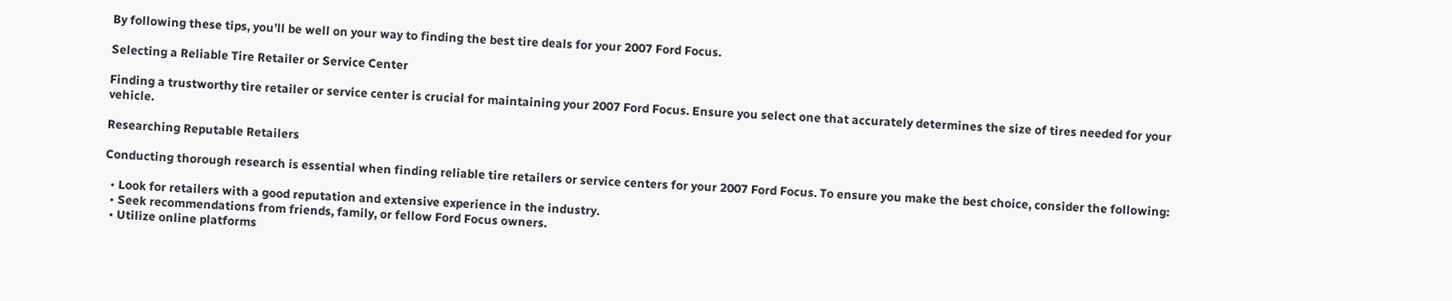By following these tips, you’ll be well on your way to finding the best tire deals for your 2007 Ford Focus.

Selecting a Reliable Tire Retailer or Service Center

Finding a trustworthy tire retailer or service center is crucial for maintaining your 2007 Ford Focus. Ensure you select one that accurately determines the size of tires needed for your vehicle.

Researching Reputable Retailers

Conducting thorough research is essential when finding reliable tire retailers or service centers for your 2007 Ford Focus. To ensure you make the best choice, consider the following:

  • Look for retailers with a good reputation and extensive experience in the industry.
  • Seek recommendations from friends, family, or fellow Ford Focus owners.
  • Utilize online platforms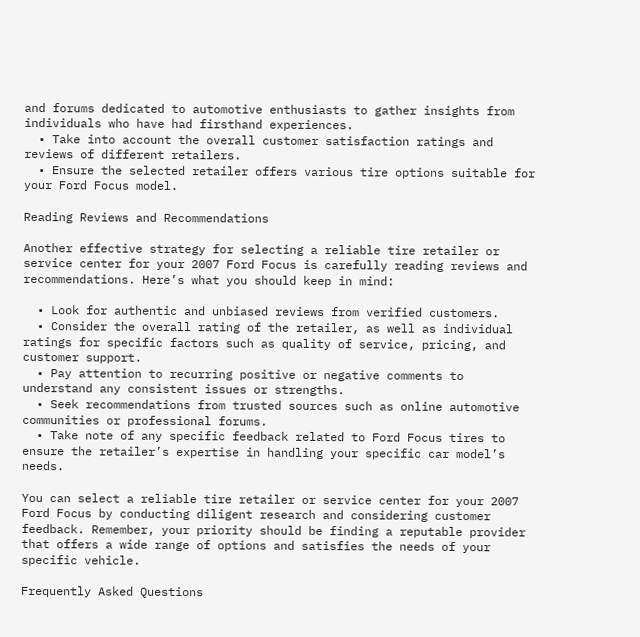and forums dedicated to automotive enthusiasts to gather insights from individuals who have had firsthand experiences.
  • Take into account the overall customer satisfaction ratings and reviews of different retailers.
  • Ensure the selected retailer offers various tire options suitable for your Ford Focus model.

Reading Reviews and Recommendations

Another effective strategy for selecting a reliable tire retailer or service center for your 2007 Ford Focus is carefully reading reviews and recommendations. Here’s what you should keep in mind:

  • Look for authentic and unbiased reviews from verified customers.
  • Consider the overall rating of the retailer, as well as individual ratings for specific factors such as quality of service, pricing, and customer support.
  • Pay attention to recurring positive or negative comments to understand any consistent issues or strengths.
  • Seek recommendations from trusted sources such as online automotive communities or professional forums.
  • Take note of any specific feedback related to Ford Focus tires to ensure the retailer’s expertise in handling your specific car model’s needs.

You can select a reliable tire retailer or service center for your 2007 Ford Focus by conducting diligent research and considering customer feedback. Remember, your priority should be finding a reputable provider that offers a wide range of options and satisfies the needs of your specific vehicle.

Frequently Asked Questions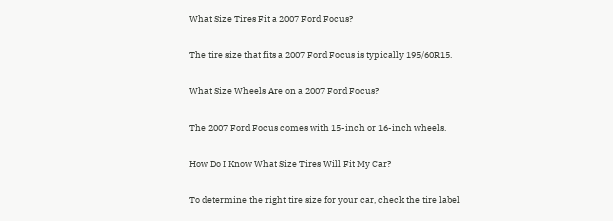What Size Tires Fit a 2007 Ford Focus?

The tire size that fits a 2007 Ford Focus is typically 195/60R15.

What Size Wheels Are on a 2007 Ford Focus?

The 2007 Ford Focus comes with 15-inch or 16-inch wheels.

How Do I Know What Size Tires Will Fit My Car?

To determine the right tire size for your car, check the tire label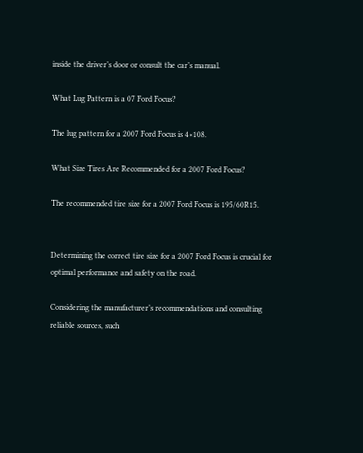inside the driver’s door or consult the car’s manual.

What Lug Pattern is a 07 Ford Focus?

The lug pattern for a 2007 Ford Focus is 4×108.

What Size Tires Are Recommended for a 2007 Ford Focus?

The recommended tire size for a 2007 Ford Focus is 195/60R15.


Determining the correct tire size for a 2007 Ford Focus is crucial for optimal performance and safety on the road.

Considering the manufacturer’s recommendations and consulting reliable sources, such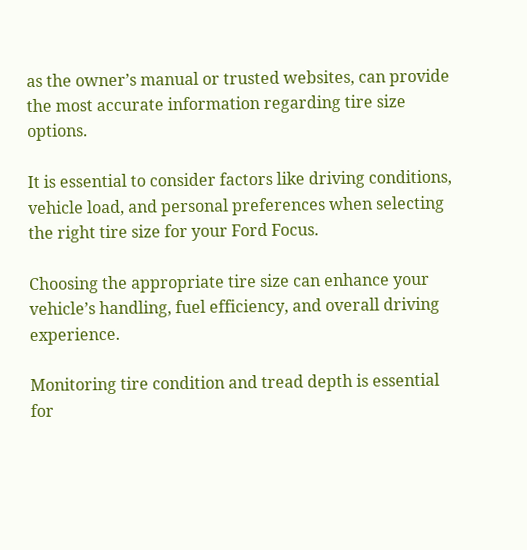as the owner’s manual or trusted websites, can provide the most accurate information regarding tire size options.

It is essential to consider factors like driving conditions, vehicle load, and personal preferences when selecting the right tire size for your Ford Focus.

Choosing the appropriate tire size can enhance your vehicle’s handling, fuel efficiency, and overall driving experience.

Monitoring tire condition and tread depth is essential for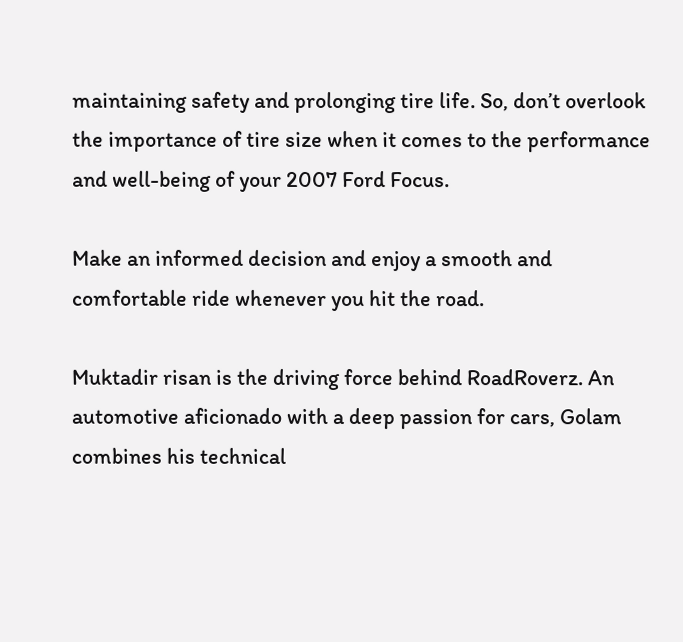maintaining safety and prolonging tire life. So, don’t overlook the importance of tire size when it comes to the performance and well-being of your 2007 Ford Focus.

Make an informed decision and enjoy a smooth and comfortable ride whenever you hit the road.

Muktadir risan is the driving force behind RoadRoverz. An automotive aficionado with a deep passion for cars, Golam combines his technical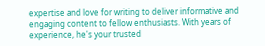expertise and love for writing to deliver informative and engaging content to fellow enthusiasts. With years of experience, he's your trusted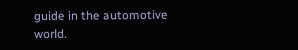guide in the automotive world.